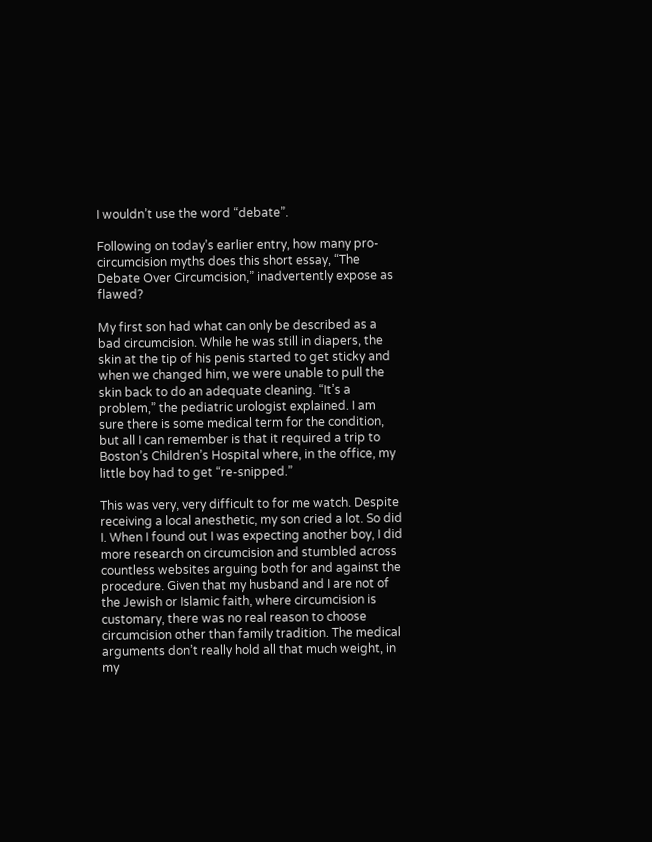I wouldn’t use the word “debate”.

Following on today’s earlier entry, how many pro-circumcision myths does this short essay, “The Debate Over Circumcision,” inadvertently expose as flawed?

My first son had what can only be described as a bad circumcision. While he was still in diapers, the skin at the tip of his penis started to get sticky and when we changed him, we were unable to pull the skin back to do an adequate cleaning. “It’s a problem,” the pediatric urologist explained. I am sure there is some medical term for the condition, but all I can remember is that it required a trip to Boston’s Children’s Hospital where, in the office, my little boy had to get “re-snipped.”

This was very, very difficult to for me watch. Despite receiving a local anesthetic, my son cried a lot. So did I. When I found out I was expecting another boy, I did more research on circumcision and stumbled across countless websites arguing both for and against the procedure. Given that my husband and I are not of the Jewish or Islamic faith, where circumcision is customary, there was no real reason to choose circumcision other than family tradition. The medical arguments don’t really hold all that much weight, in my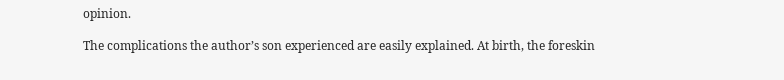opinion.

The complications the author’s son experienced are easily explained. At birth, the foreskin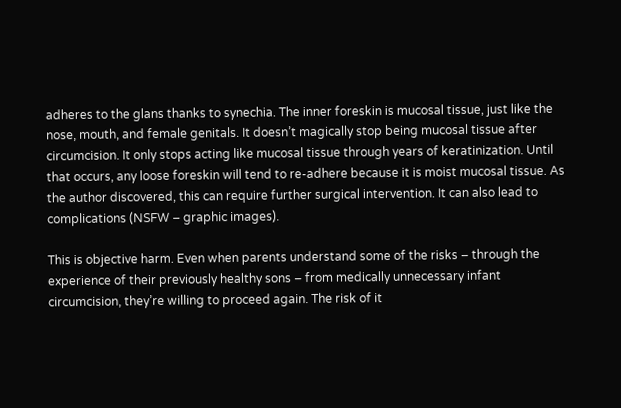adheres to the glans thanks to synechia. The inner foreskin is mucosal tissue, just like the nose, mouth, and female genitals. It doesn’t magically stop being mucosal tissue after circumcision. It only stops acting like mucosal tissue through years of keratinization. Until that occurs, any loose foreskin will tend to re-adhere because it is moist mucosal tissue. As the author discovered, this can require further surgical intervention. It can also lead to complications (NSFW – graphic images).

This is objective harm. Even when parents understand some of the risks – through the experience of their previously healthy sons – from medically unnecessary infant circumcision, they’re willing to proceed again. The risk of it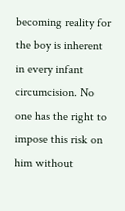becoming reality for the boy is inherent in every infant circumcision. No one has the right to impose this risk on him without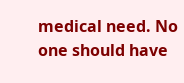medical need. No one should have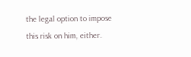the legal option to impose this risk on him, either.